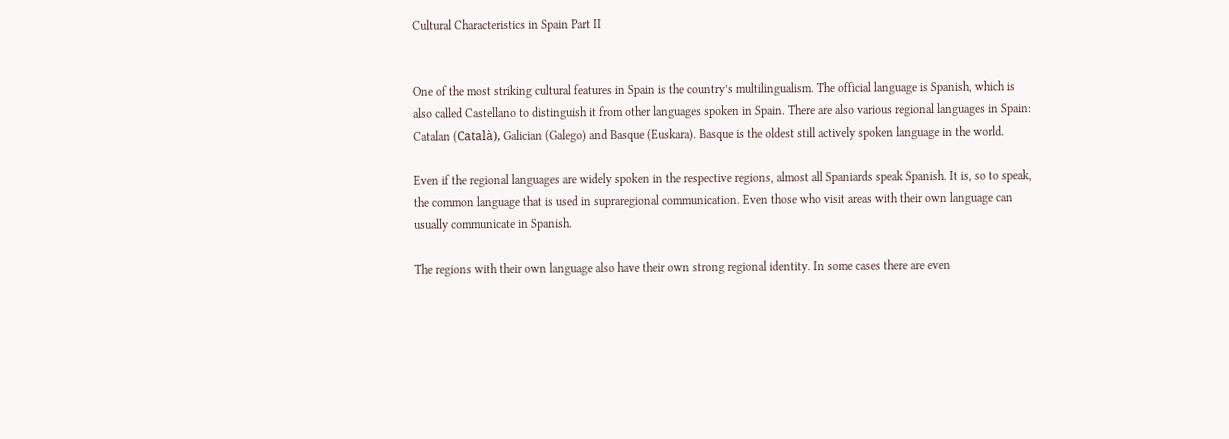Cultural Characteristics in Spain Part II


One of the most striking cultural features in Spain is the country’s multilingualism. The official language is Spanish, which is also called Castellano to distinguish it from other languages spoken in Spain. There are also various regional languages in Spain: Catalan (Català), Galician (Galego) and Basque (Euskara). Basque is the oldest still actively spoken language in the world.

Even if the regional languages are widely spoken in the respective regions, almost all Spaniards speak Spanish. It is, so to speak, the common language that is used in supraregional communication. Even those who visit areas with their own language can usually communicate in Spanish.

The regions with their own language also have their own strong regional identity. In some cases there are even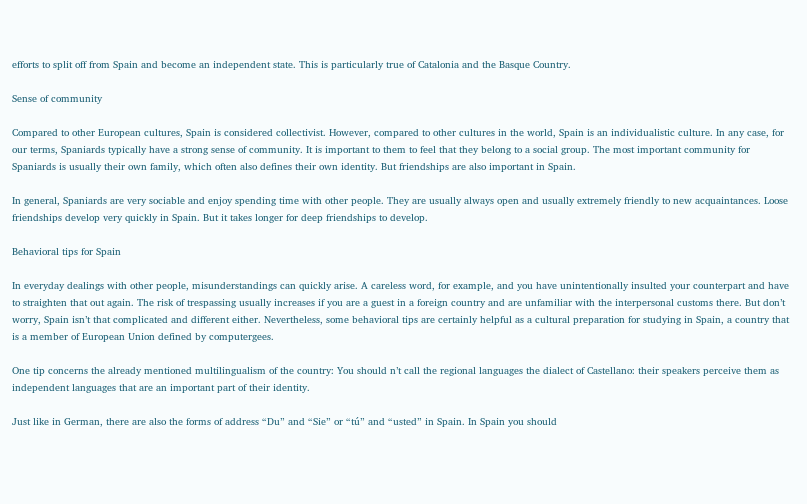efforts to split off from Spain and become an independent state. This is particularly true of Catalonia and the Basque Country.

Sense of community

Compared to other European cultures, Spain is considered collectivist. However, compared to other cultures in the world, Spain is an individualistic culture. In any case, for our terms, Spaniards typically have a strong sense of community. It is important to them to feel that they belong to a social group. The most important community for Spaniards is usually their own family, which often also defines their own identity. But friendships are also important in Spain.

In general, Spaniards are very sociable and enjoy spending time with other people. They are usually always open and usually extremely friendly to new acquaintances. Loose friendships develop very quickly in Spain. But it takes longer for deep friendships to develop.

Behavioral tips for Spain

In everyday dealings with other people, misunderstandings can quickly arise. A careless word, for example, and you have unintentionally insulted your counterpart and have to straighten that out again. The risk of trespassing usually increases if you are a guest in a foreign country and are unfamiliar with the interpersonal customs there. But don’t worry, Spain isn’t that complicated and different either. Nevertheless, some behavioral tips are certainly helpful as a cultural preparation for studying in Spain, a country that is a member of European Union defined by computergees.

One tip concerns the already mentioned multilingualism of the country: You should n’t call the regional languages the dialect of Castellano: their speakers perceive them as independent languages that are an important part of their identity.

Just like in German, there are also the forms of address “Du” and “Sie” or “tú” and “usted” in Spain. In Spain you should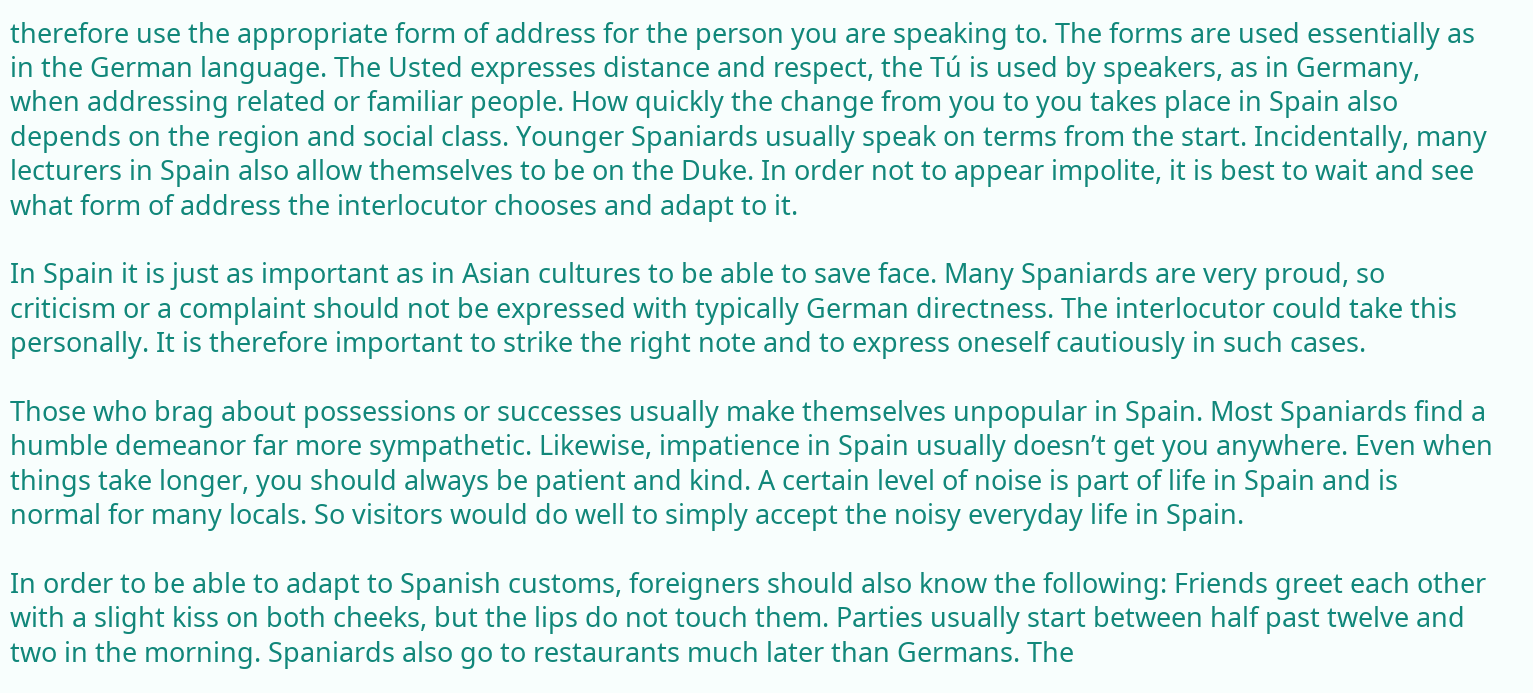therefore use the appropriate form of address for the person you are speaking to. The forms are used essentially as in the German language. The Usted expresses distance and respect, the Tú is used by speakers, as in Germany, when addressing related or familiar people. How quickly the change from you to you takes place in Spain also depends on the region and social class. Younger Spaniards usually speak on terms from the start. Incidentally, many lecturers in Spain also allow themselves to be on the Duke. In order not to appear impolite, it is best to wait and see what form of address the interlocutor chooses and adapt to it.

In Spain it is just as important as in Asian cultures to be able to save face. Many Spaniards are very proud, so criticism or a complaint should not be expressed with typically German directness. The interlocutor could take this personally. It is therefore important to strike the right note and to express oneself cautiously in such cases.

Those who brag about possessions or successes usually make themselves unpopular in Spain. Most Spaniards find a humble demeanor far more sympathetic. Likewise, impatience in Spain usually doesn’t get you anywhere. Even when things take longer, you should always be patient and kind. A certain level of noise is part of life in Spain and is normal for many locals. So visitors would do well to simply accept the noisy everyday life in Spain.

In order to be able to adapt to Spanish customs, foreigners should also know the following: Friends greet each other with a slight kiss on both cheeks, but the lips do not touch them. Parties usually start between half past twelve and two in the morning. Spaniards also go to restaurants much later than Germans. The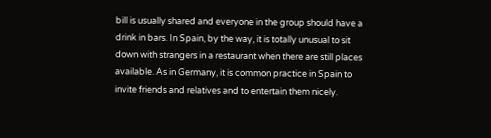bill is usually shared and everyone in the group should have a drink in bars. In Spain, by the way, it is totally unusual to sit down with strangers in a restaurant when there are still places available. As in Germany, it is common practice in Spain to invite friends and relatives and to entertain them nicely.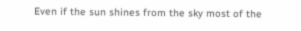Even if the sun shines from the sky most of the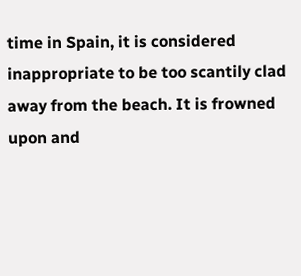time in Spain, it is considered inappropriate to be too scantily clad away from the beach. It is frowned upon and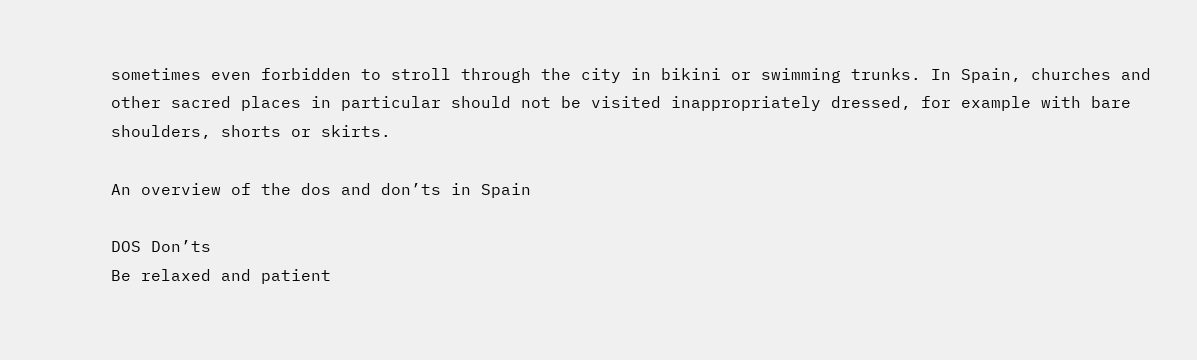sometimes even forbidden to stroll through the city in bikini or swimming trunks. In Spain, churches and other sacred places in particular should not be visited inappropriately dressed, for example with bare shoulders, shorts or skirts.

An overview of the dos and don’ts in Spain

DOS Don’ts
Be relaxed and patient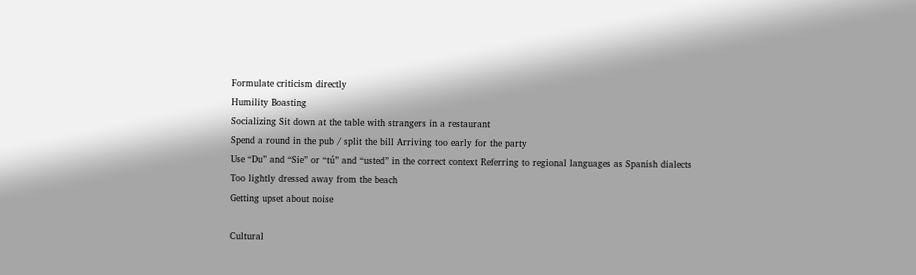Formulate criticism directly
Humility Boasting
Socializing Sit down at the table with strangers in a restaurant
Spend a round in the pub / split the bill Arriving too early for the party
Use “Du” and “Sie” or “tú” and “usted” in the correct context Referring to regional languages as Spanish dialects
Too lightly dressed away from the beach
Getting upset about noise

Cultural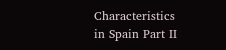Characteristics in Spain Part II